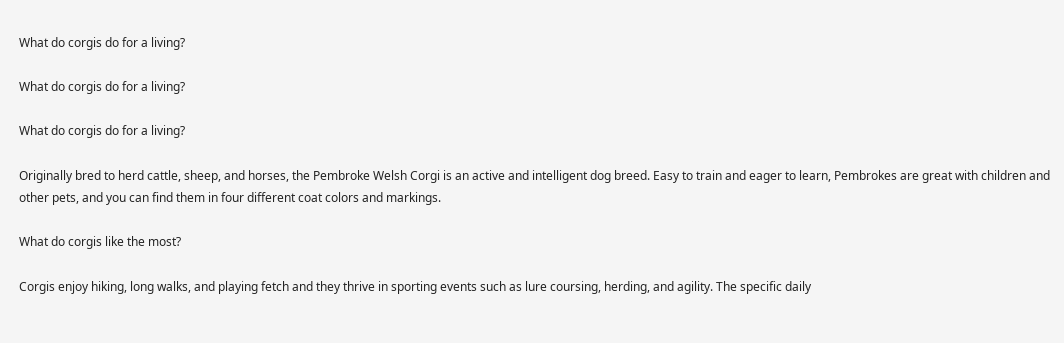What do corgis do for a living?

What do corgis do for a living?

What do corgis do for a living?

Originally bred to herd cattle, sheep, and horses, the Pembroke Welsh Corgi is an active and intelligent dog breed. Easy to train and eager to learn, Pembrokes are great with children and other pets, and you can find them in four different coat colors and markings.

What do corgis like the most?

Corgis enjoy hiking, long walks, and playing fetch and they thrive in sporting events such as lure coursing, herding, and agility. The specific daily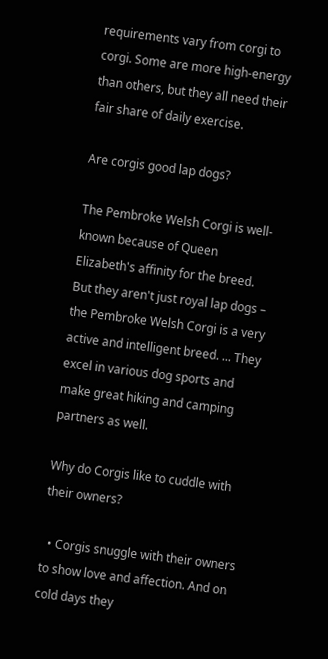requirements vary from corgi to corgi. Some are more high-energy than others, but they all need their fair share of daily exercise.

Are corgis good lap dogs?

The Pembroke Welsh Corgi is well-known because of Queen Elizabeth's affinity for the breed. But they aren't just royal lap dogs – the Pembroke Welsh Corgi is a very active and intelligent breed. ... They excel in various dog sports and make great hiking and camping partners as well.

Why do Corgis like to cuddle with their owners?

  • Corgis snuggle with their owners to show love and affection. And on cold days they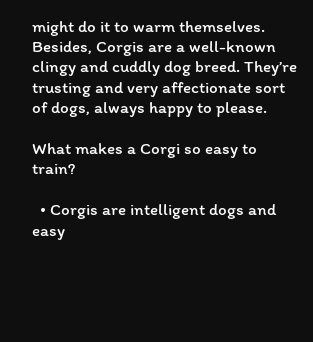might do it to warm themselves. Besides, Corgis are a well-known clingy and cuddly dog breed. They’re trusting and very affectionate sort of dogs, always happy to please.

What makes a Corgi so easy to train?

  • Corgis are intelligent dogs and easy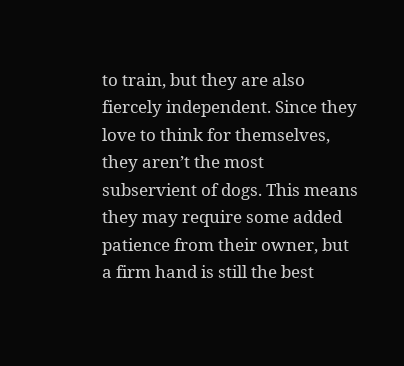to train, but they are also fiercely independent. Since they love to think for themselves, they aren’t the most subservient of dogs. This means they may require some added patience from their owner, but a firm hand is still the best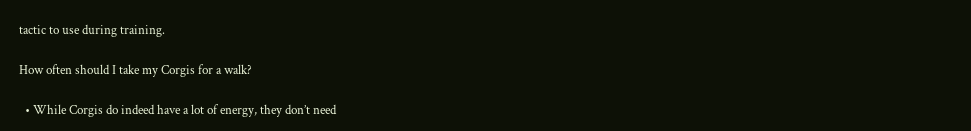tactic to use during training.

How often should I take my Corgis for a walk?

  • While Corgis do indeed have a lot of energy, they don’t need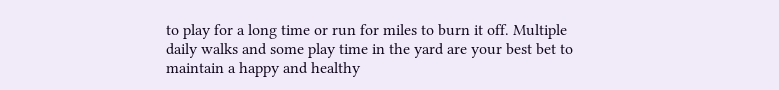to play for a long time or run for miles to burn it off. Multiple daily walks and some play time in the yard are your best bet to maintain a happy and healthy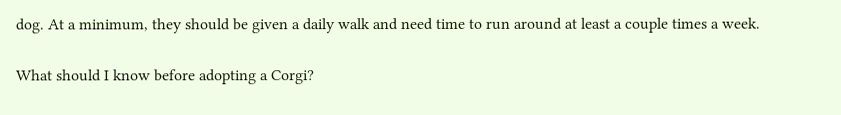dog. At a minimum, they should be given a daily walk and need time to run around at least a couple times a week.

What should I know before adopting a Corgi?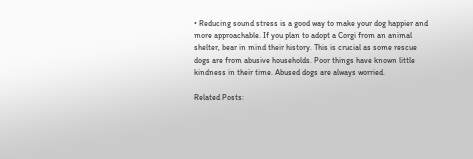• Reducing sound stress is a good way to make your dog happier and more approachable. If you plan to adopt a Corgi from an animal shelter, bear in mind their history. This is crucial as some rescue dogs are from abusive households. Poor things have known little kindness in their time. Abused dogs are always worried.

Related Posts: